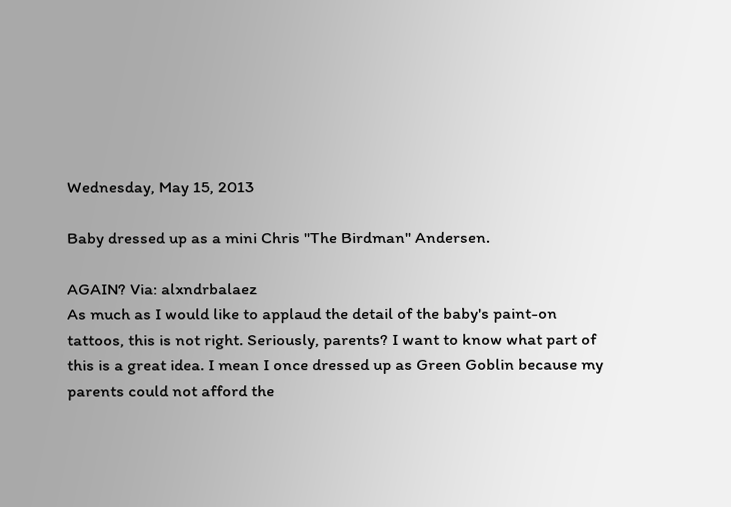Wednesday, May 15, 2013

Baby dressed up as a mini Chris "The Birdman" Andersen.

AGAIN? Via: alxndrbalaez
As much as I would like to applaud the detail of the baby's paint-on tattoos, this is not right. Seriously, parents? I want to know what part of this is a great idea. I mean I once dressed up as Green Goblin because my parents could not afford the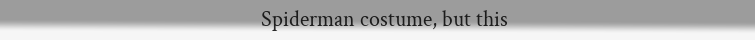Spiderman costume, but this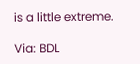is a little extreme.

Via: BDL